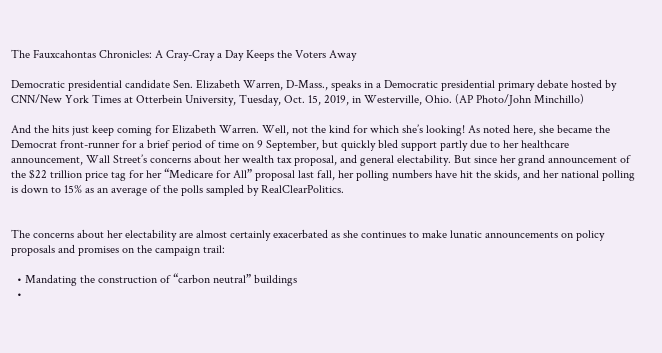The Fauxcahontas Chronicles: A Cray-Cray a Day Keeps the Voters Away

Democratic presidential candidate Sen. Elizabeth Warren, D-Mass., speaks in a Democratic presidential primary debate hosted by CNN/New York Times at Otterbein University, Tuesday, Oct. 15, 2019, in Westerville, Ohio. (AP Photo/John Minchillo)

And the hits just keep coming for Elizabeth Warren. Well, not the kind for which she’s looking! As noted here, she became the Democrat front-runner for a brief period of time on 9 September, but quickly bled support partly due to her healthcare announcement, Wall Street’s concerns about her wealth tax proposal, and general electability. But since her grand announcement of the $22 trillion price tag for her “Medicare for All” proposal last fall, her polling numbers have hit the skids, and her national polling is down to 15% as an average of the polls sampled by RealClearPolitics.


The concerns about her electability are almost certainly exacerbated as she continues to make lunatic announcements on policy proposals and promises on the campaign trail:

  • Mandating the construction of “carbon neutral” buildings
  •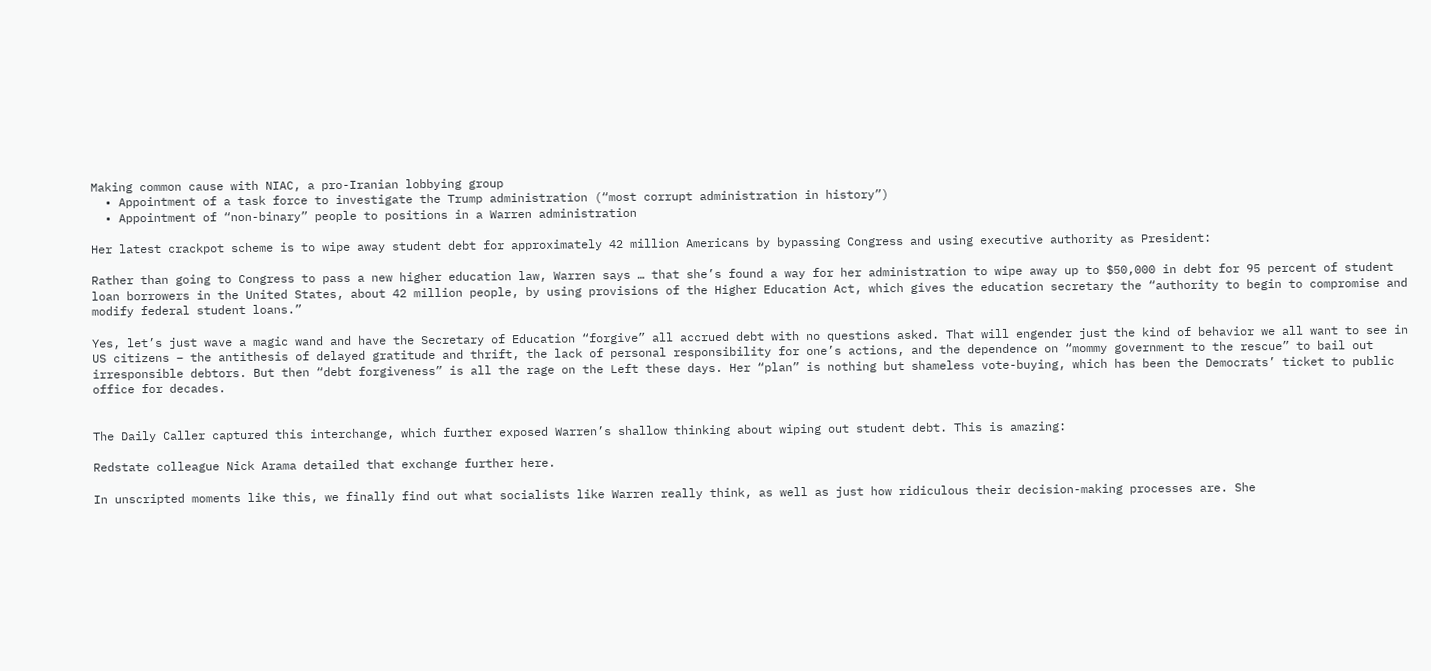Making common cause with NIAC, a pro-Iranian lobbying group
  • Appointment of a task force to investigate the Trump administration (“most corrupt administration in history”)
  • Appointment of “non-binary” people to positions in a Warren administration

Her latest crackpot scheme is to wipe away student debt for approximately 42 million Americans by bypassing Congress and using executive authority as President:

Rather than going to Congress to pass a new higher education law, Warren says … that she’s found a way for her administration to wipe away up to $50,000 in debt for 95 percent of student loan borrowers in the United States, about 42 million people, by using provisions of the Higher Education Act, which gives the education secretary the “authority to begin to compromise and modify federal student loans.”

Yes, let’s just wave a magic wand and have the Secretary of Education “forgive” all accrued debt with no questions asked. That will engender just the kind of behavior we all want to see in US citizens – the antithesis of delayed gratitude and thrift, the lack of personal responsibility for one’s actions, and the dependence on “mommy government to the rescue” to bail out irresponsible debtors. But then “debt forgiveness” is all the rage on the Left these days. Her “plan” is nothing but shameless vote-buying, which has been the Democrats’ ticket to public office for decades.


The Daily Caller captured this interchange, which further exposed Warren’s shallow thinking about wiping out student debt. This is amazing:

Redstate colleague Nick Arama detailed that exchange further here.

In unscripted moments like this, we finally find out what socialists like Warren really think, as well as just how ridiculous their decision-making processes are. She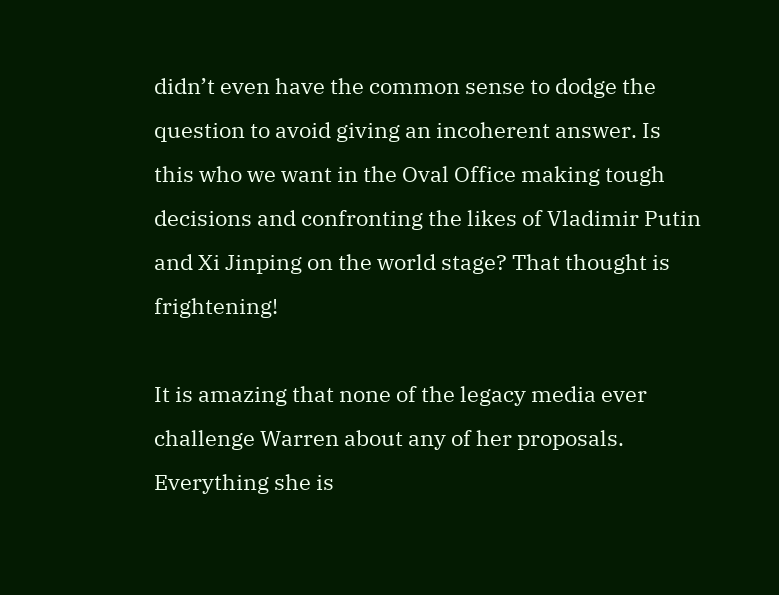didn’t even have the common sense to dodge the question to avoid giving an incoherent answer. Is this who we want in the Oval Office making tough decisions and confronting the likes of Vladimir Putin and Xi Jinping on the world stage? That thought is frightening!

It is amazing that none of the legacy media ever challenge Warren about any of her proposals. Everything she is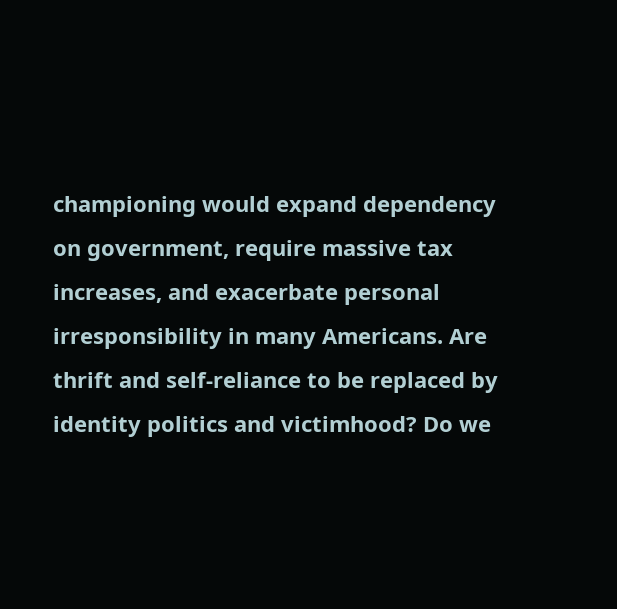championing would expand dependency on government, require massive tax increases, and exacerbate personal irresponsibility in many Americans. Are thrift and self-reliance to be replaced by identity politics and victimhood? Do we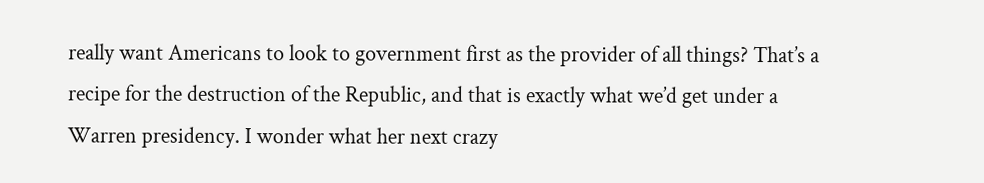really want Americans to look to government first as the provider of all things? That’s a recipe for the destruction of the Republic, and that is exactly what we’d get under a Warren presidency. I wonder what her next crazy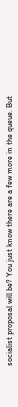socialist proposal will be? You just know there are a few more in the queue. But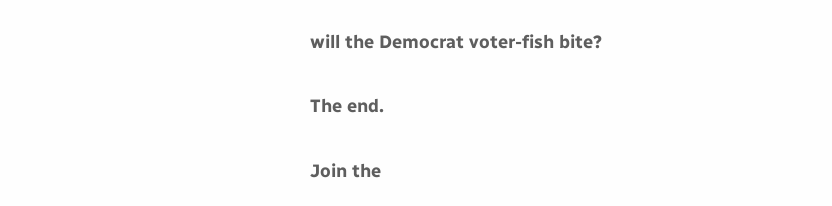will the Democrat voter-fish bite?


The end.


Join the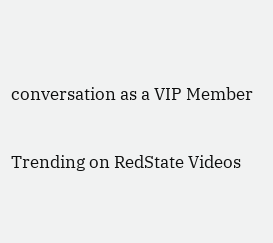conversation as a VIP Member

Trending on RedState Videos